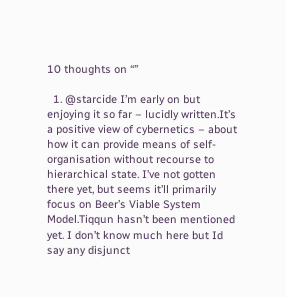10 thoughts on “”

  1. @starcide I’m early on but enjoying it so far – lucidly written.It’s a positive view of cybernetics – about how it can provide means of self-organisation without recourse to hierarchical state. I’ve not gotten there yet, but seems it’ll primarily focus on Beer’s Viable System Model.Tiqqun hasn’t been mentioned yet. I don’t know much here but Id say any disjunct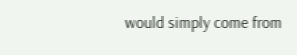would simply come from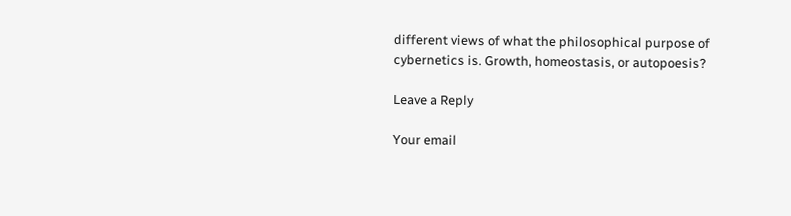different views of what the philosophical purpose of cybernetics is. Growth, homeostasis, or autopoesis?

Leave a Reply

Your email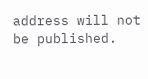address will not be published.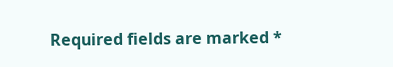Required fields are marked *